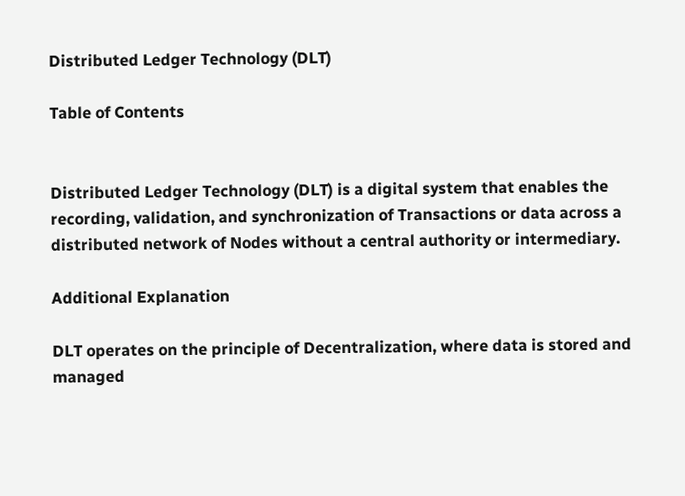Distributed Ledger Technology (DLT)

Table of Contents


Distributed Ledger Technology (DLT) is a digital system that enables the recording, validation, and synchronization of Transactions or data across a distributed network of Nodes without a central authority or intermediary.

Additional Explanation

DLT operates on the principle of Decentralization, where data is stored and managed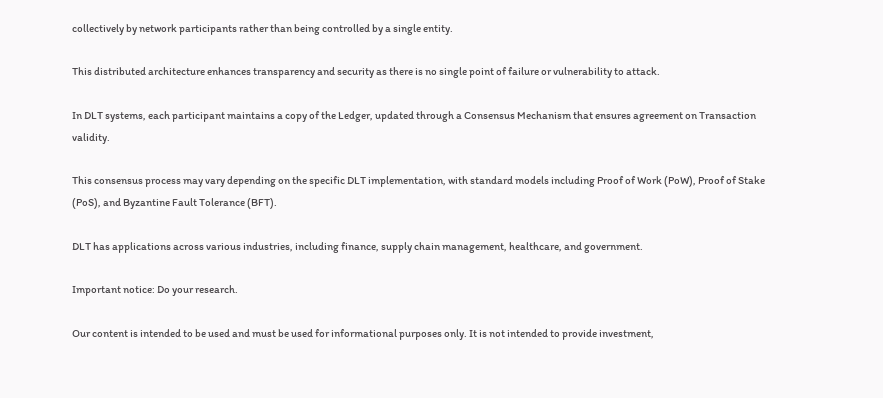collectively by network participants rather than being controlled by a single entity.

This distributed architecture enhances transparency and security as there is no single point of failure or vulnerability to attack.

In DLT systems, each participant maintains a copy of the Ledger, updated through a Consensus Mechanism that ensures agreement on Transaction validity.

This consensus process may vary depending on the specific DLT implementation, with standard models including Proof of Work (PoW), Proof of Stake (PoS), and Byzantine Fault Tolerance (BFT).

DLT has applications across various industries, including finance, supply chain management, healthcare, and government.

Important notice: Do your research.

Our content is intended to be used and must be used for informational purposes only. It is not intended to provide investment,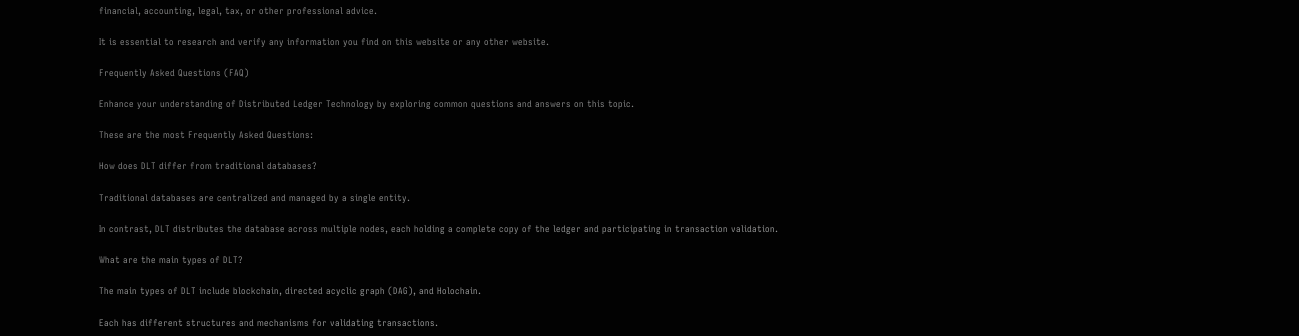financial, accounting, legal, tax, or other professional advice.

It is essential to research and verify any information you find on this website or any other website.

Frequently Asked Questions (FAQ)

Enhance your understanding of Distributed Ledger Technology by exploring common questions and answers on this topic.

These are the most Frequently Asked Questions:

How does DLT differ from traditional databases?

Traditional databases are centralized and managed by a single entity.

In contrast, DLT distributes the database across multiple nodes, each holding a complete copy of the ledger and participating in transaction validation.

What are the main types of DLT?

The main types of DLT include blockchain, directed acyclic graph (DAG), and Holochain.

Each has different structures and mechanisms for validating transactions.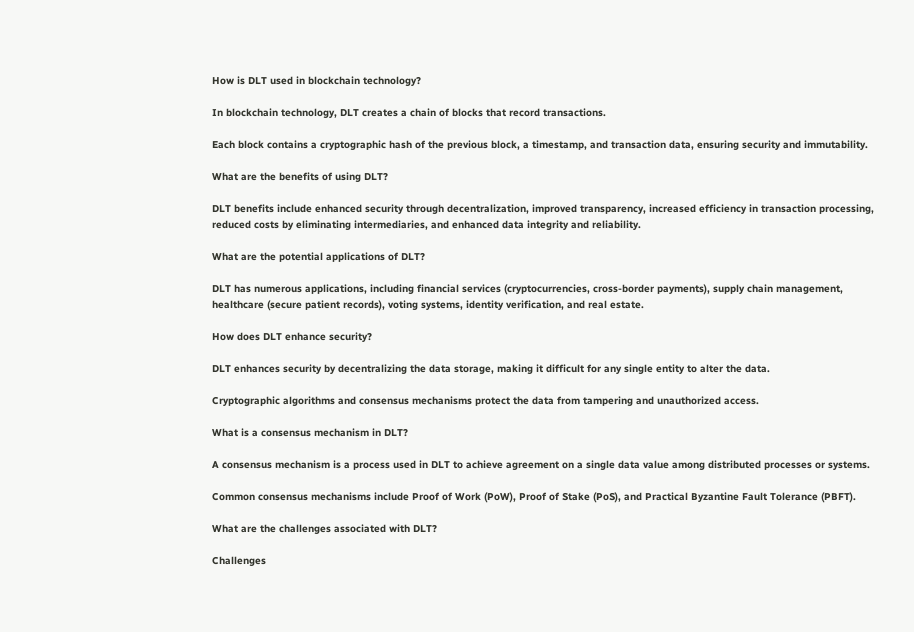How is DLT used in blockchain technology?

In blockchain technology, DLT creates a chain of blocks that record transactions.

Each block contains a cryptographic hash of the previous block, a timestamp, and transaction data, ensuring security and immutability.

What are the benefits of using DLT?

DLT benefits include enhanced security through decentralization, improved transparency, increased efficiency in transaction processing, reduced costs by eliminating intermediaries, and enhanced data integrity and reliability.

What are the potential applications of DLT?

DLT has numerous applications, including financial services (cryptocurrencies, cross-border payments), supply chain management, healthcare (secure patient records), voting systems, identity verification, and real estate.

How does DLT enhance security?

DLT enhances security by decentralizing the data storage, making it difficult for any single entity to alter the data.

Cryptographic algorithms and consensus mechanisms protect the data from tampering and unauthorized access.

What is a consensus mechanism in DLT?

A consensus mechanism is a process used in DLT to achieve agreement on a single data value among distributed processes or systems.

Common consensus mechanisms include Proof of Work (PoW), Proof of Stake (PoS), and Practical Byzantine Fault Tolerance (PBFT).

What are the challenges associated with DLT?

Challenges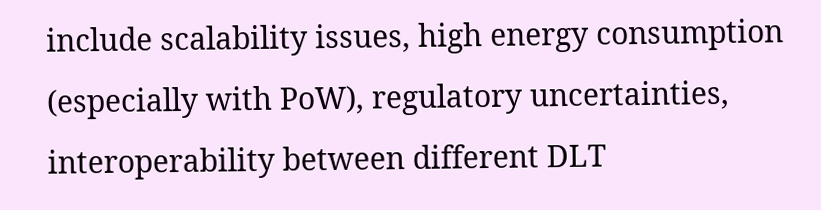include scalability issues, high energy consumption (especially with PoW), regulatory uncertainties, interoperability between different DLT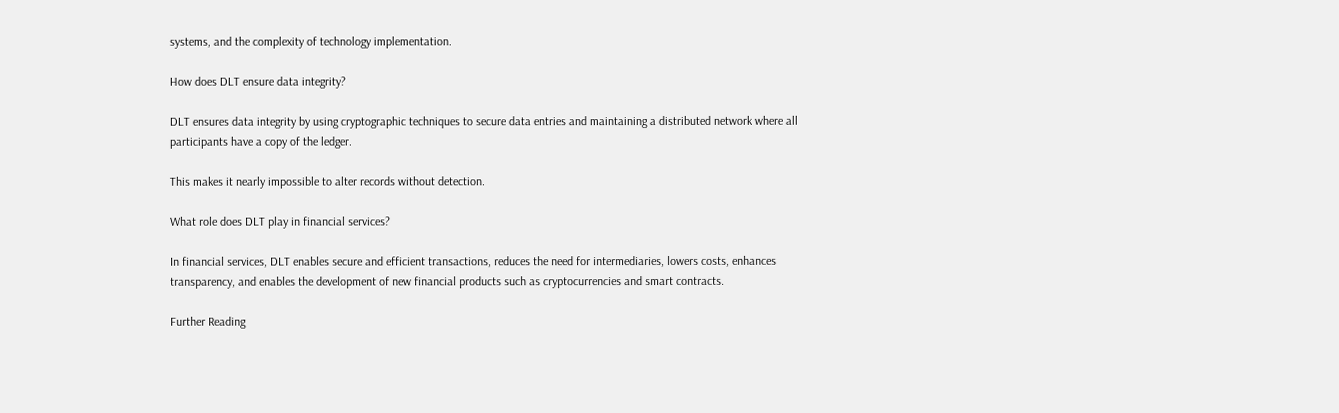systems, and the complexity of technology implementation.

How does DLT ensure data integrity?

DLT ensures data integrity by using cryptographic techniques to secure data entries and maintaining a distributed network where all participants have a copy of the ledger.

This makes it nearly impossible to alter records without detection.

What role does DLT play in financial services?

In financial services, DLT enables secure and efficient transactions, reduces the need for intermediaries, lowers costs, enhances transparency, and enables the development of new financial products such as cryptocurrencies and smart contracts.

Further Reading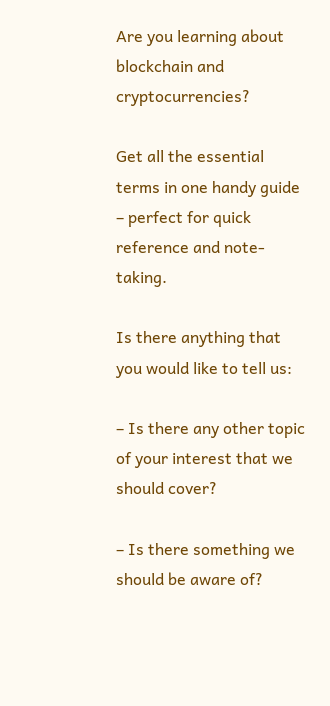Are you learning about blockchain and cryptocurrencies?

Get all the essential terms in one handy guide – perfect for quick reference and note-taking.

Is there anything that you would like to tell us:

– Is there any other topic of your interest that we should cover?

– Is there something we should be aware of?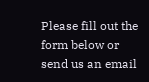Please fill out the form below or send us an email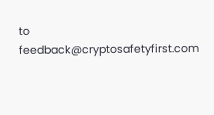to feedback@cryptosafetyfirst.com